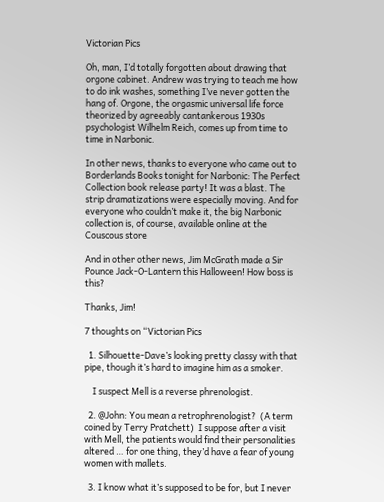Victorian Pics

Oh, man, I’d totally forgotten about drawing that orgone cabinet. Andrew was trying to teach me how to do ink washes, something I’ve never gotten the hang of. Orgone, the orgasmic universal life force theorized by agreeably cantankerous 1930s psychologist Wilhelm Reich, comes up from time to time in Narbonic.

In other news, thanks to everyone who came out to Borderlands Books tonight for Narbonic: The Perfect Collection book release party! It was a blast. The strip dramatizations were especially moving. And for everyone who couldn’t make it, the big Narbonic collection is, of course, available online at the Couscous store

And in other other news, Jim McGrath made a Sir Pounce Jack-O-Lantern this Halloween! How boss is this?

Thanks, Jim!

7 thoughts on “Victorian Pics

  1. Silhouette-Dave’s looking pretty classy with that pipe, though it’s hard to imagine him as a smoker.

    I suspect Mell is a reverse phrenologist.

  2. @John: You mean a retrophrenologist?  (A term coined by Terry Pratchett)  I suppose after a visit with Mell, the patients would find their personalities altered … for one thing, they’d have a fear of young women with mallets.

  3. I know what it’s supposed to be for, but I never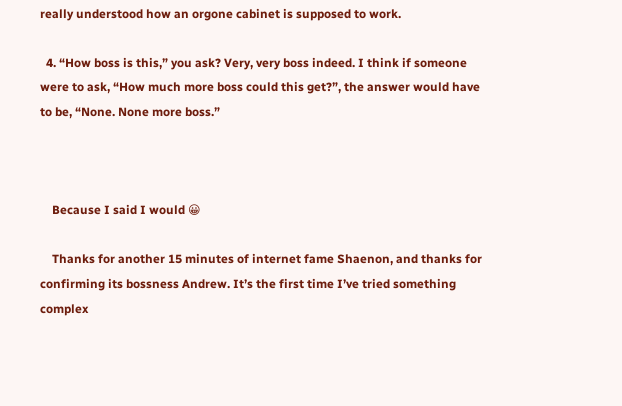really understood how an orgone cabinet is supposed to work.

  4. “How boss is this,” you ask? Very, very boss indeed. I think if someone were to ask, “How much more boss could this get?”, the answer would have to be, “None. None more boss.”



    Because I said I would 😀

    Thanks for another 15 minutes of internet fame Shaenon, and thanks for confirming its bossness Andrew. It’s the first time I’ve tried something complex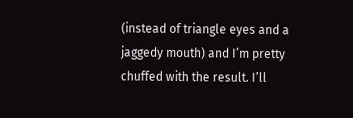(instead of triangle eyes and a jaggedy mouth) and I’m pretty chuffed with the result. I’ll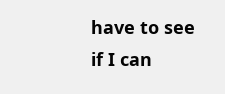have to see if I can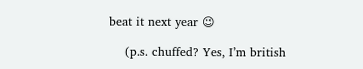beat it next year 😉

    (p.s. chuffed? Yes, I’m british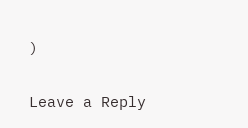)

Leave a Reply